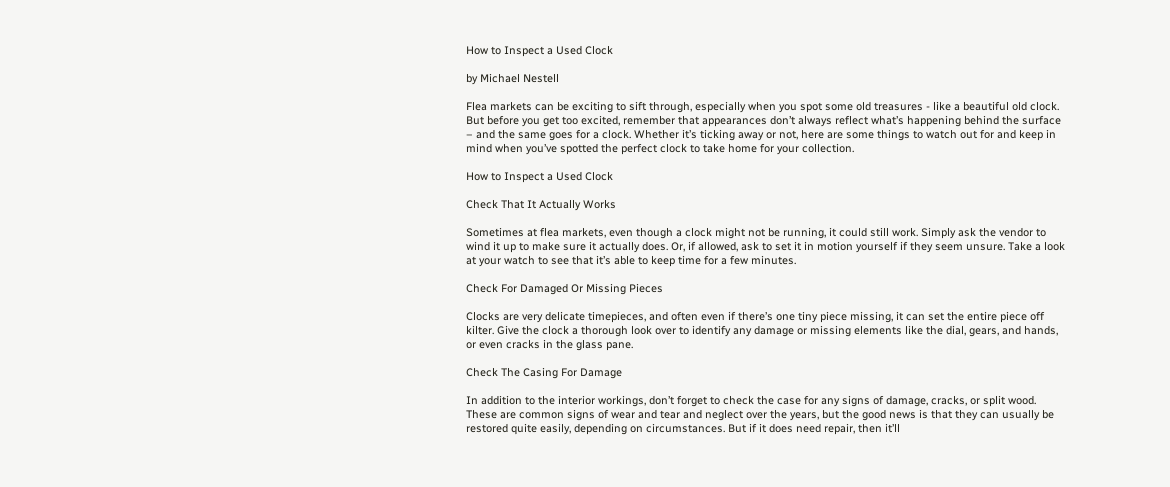How to Inspect a Used Clock

by Michael Nestell

Flea markets can be exciting to sift through, especially when you spot some old treasures - like a beautiful old clock. But before you get too excited, remember that appearances don’t always reflect what’s happening behind the surface – and the same goes for a clock. Whether it’s ticking away or not, here are some things to watch out for and keep in mind when you’ve spotted the perfect clock to take home for your collection.

How to Inspect a Used Clock

Check That It Actually Works

Sometimes at flea markets, even though a clock might not be running, it could still work. Simply ask the vendor to wind it up to make sure it actually does. Or, if allowed, ask to set it in motion yourself if they seem unsure. Take a look at your watch to see that it’s able to keep time for a few minutes.

Check For Damaged Or Missing Pieces

Clocks are very delicate timepieces, and often even if there’s one tiny piece missing, it can set the entire piece off kilter. Give the clock a thorough look over to identify any damage or missing elements like the dial, gears, and hands, or even cracks in the glass pane.

Check The Casing For Damage

In addition to the interior workings, don’t forget to check the case for any signs of damage, cracks, or split wood. These are common signs of wear and tear and neglect over the years, but the good news is that they can usually be restored quite easily, depending on circumstances. But if it does need repair, then it’ll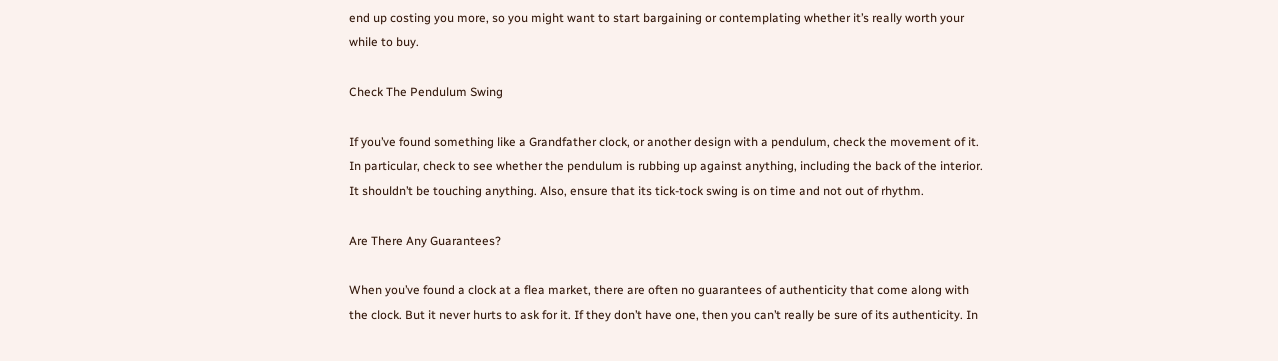end up costing you more, so you might want to start bargaining or contemplating whether it’s really worth your while to buy.

Check The Pendulum Swing

If you’ve found something like a Grandfather clock, or another design with a pendulum, check the movement of it. In particular, check to see whether the pendulum is rubbing up against anything, including the back of the interior. It shouldn’t be touching anything. Also, ensure that its tick-tock swing is on time and not out of rhythm.

Are There Any Guarantees?

When you’ve found a clock at a flea market, there are often no guarantees of authenticity that come along with the clock. But it never hurts to ask for it. If they don’t have one, then you can’t really be sure of its authenticity. In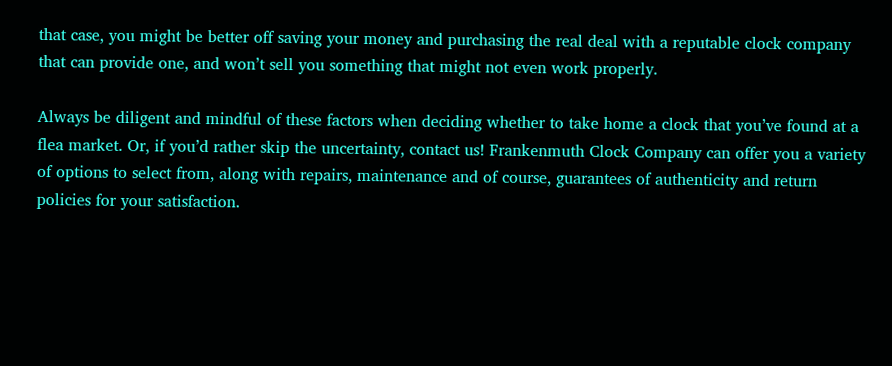that case, you might be better off saving your money and purchasing the real deal with a reputable clock company that can provide one, and won’t sell you something that might not even work properly.

Always be diligent and mindful of these factors when deciding whether to take home a clock that you’ve found at a flea market. Or, if you’d rather skip the uncertainty, contact us! Frankenmuth Clock Company can offer you a variety of options to select from, along with repairs, maintenance and of course, guarantees of authenticity and return policies for your satisfaction.